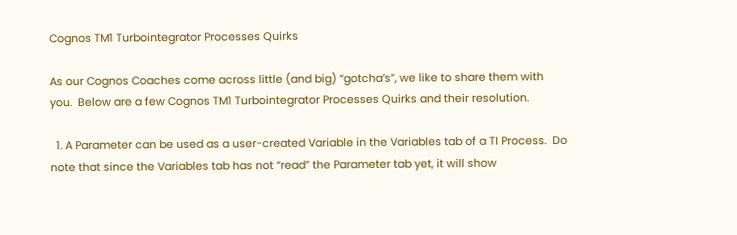Cognos TM1 Turbointegrator Processes Quirks

As our Cognos Coaches come across little (and big) “gotcha’s”, we like to share them with you.  Below are a few Cognos TM1 Turbointegrator Processes Quirks and their resolution.

  1. A Parameter can be used as a user-created Variable in the Variables tab of a TI Process.  Do note that since the Variables tab has not “read” the Parameter tab yet, it will show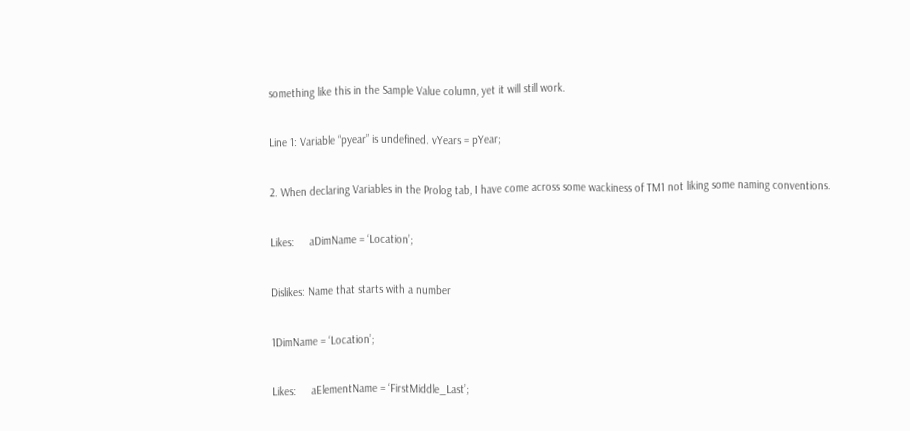something like this in the Sample Value column, yet it will still work.

Line 1: Variable “pyear” is undefined. vYears = pYear;

2. When declaring Variables in the Prolog tab, I have come across some wackiness of TM1 not liking some naming conventions.

Likes:     aDimName = ‘Location’;

Dislikes: Name that starts with a number

1DimName = ‘Location’;

Likes:     aElementName = ‘FirstMiddle_Last’;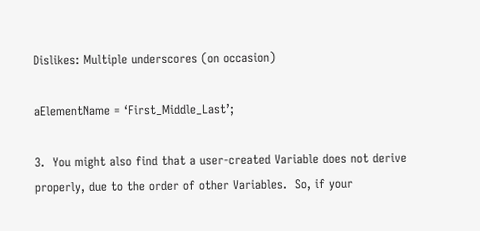Dislikes: Multiple underscores (on occasion)

aElementName = ‘First_Middle_Last’;

3.  You might also find that a user-created Variable does not derive properly, due to the order of other Variables.  So, if your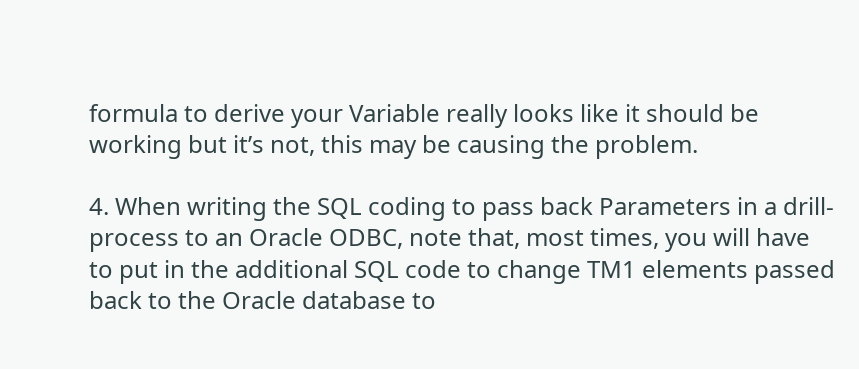formula to derive your Variable really looks like it should be working but it’s not, this may be causing the problem.

4. When writing the SQL coding to pass back Parameters in a drill-process to an Oracle ODBC, note that, most times, you will have to put in the additional SQL code to change TM1 elements passed back to the Oracle database to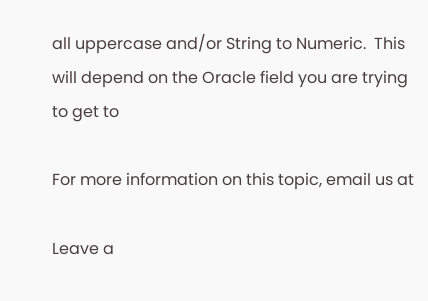all uppercase and/or String to Numeric.  This will depend on the Oracle field you are trying to get to

For more information on this topic, email us at

Leave a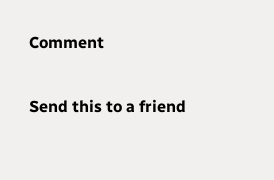Comment

Send this to a friend